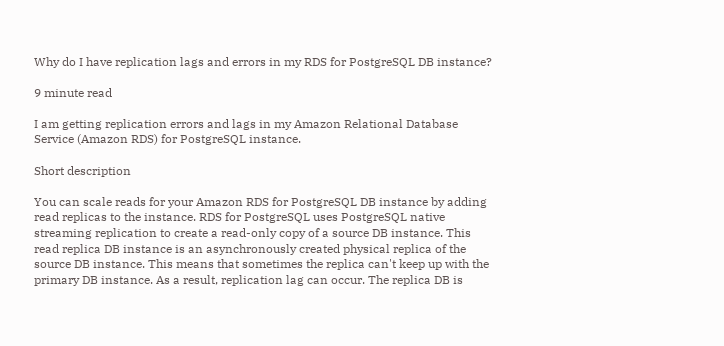Why do I have replication lags and errors in my RDS for PostgreSQL DB instance?

9 minute read

I am getting replication errors and lags in my Amazon Relational Database Service (Amazon RDS) for PostgreSQL instance.

Short description

You can scale reads for your Amazon RDS for PostgreSQL DB instance by adding read replicas to the instance. RDS for PostgreSQL uses PostgreSQL native streaming replication to create a read-only copy of a source DB instance. This read replica DB instance is an asynchronously created physical replica of the source DB instance. This means that sometimes the replica can't keep up with the primary DB instance. As a result, replication lag can occur. The replica DB is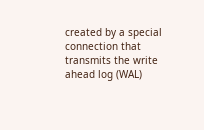created by a special connection that transmits the write ahead log (WAL)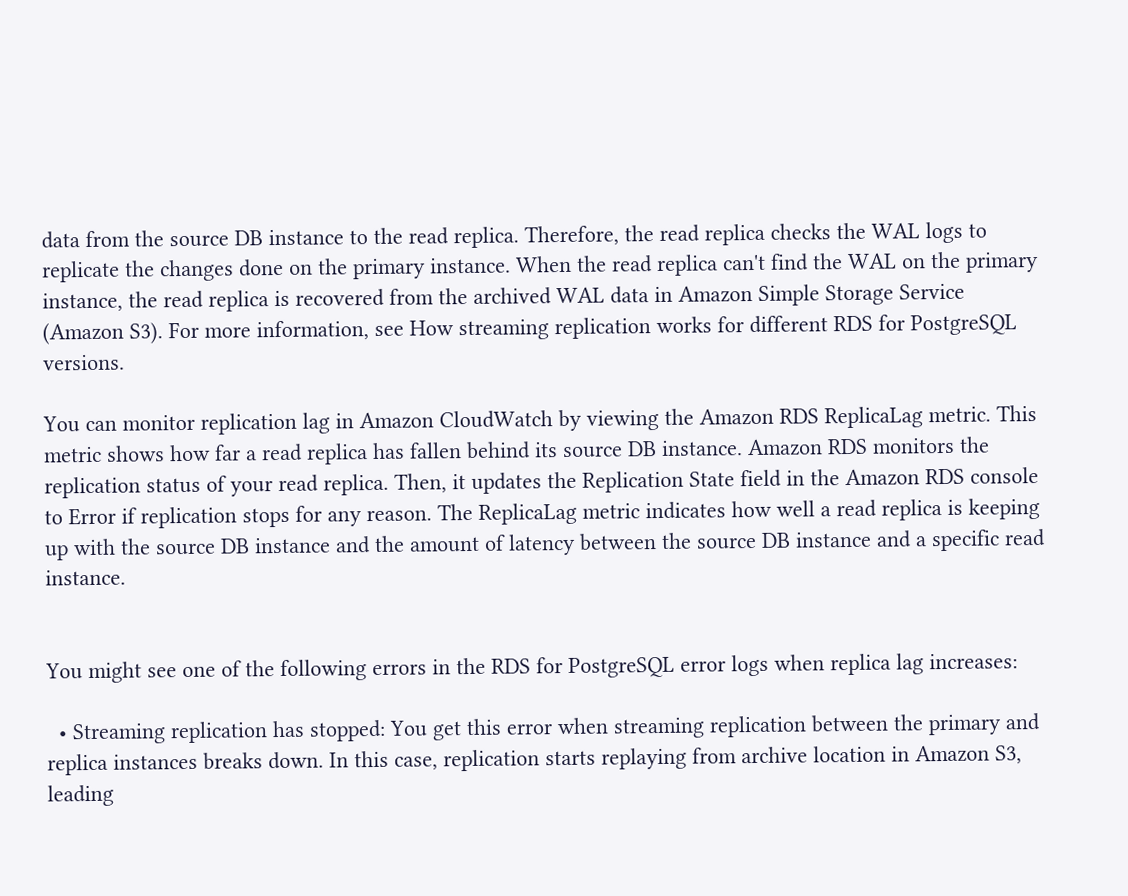data from the source DB instance to the read replica. Therefore, the read replica checks the WAL logs to replicate the changes done on the primary instance. When the read replica can't find the WAL on the primary instance, the read replica is recovered from the archived WAL data in Amazon Simple Storage Service (Amazon S3). For more information, see How streaming replication works for different RDS for PostgreSQL versions.

You can monitor replication lag in Amazon CloudWatch by viewing the Amazon RDS ReplicaLag metric. This metric shows how far a read replica has fallen behind its source DB instance. Amazon RDS monitors the replication status of your read replica. Then, it updates the Replication State field in the Amazon RDS console to Error if replication stops for any reason. The ReplicaLag metric indicates how well a read replica is keeping up with the source DB instance and the amount of latency between the source DB instance and a specific read instance.


You might see one of the following errors in the RDS for PostgreSQL error logs when replica lag increases:

  • Streaming replication has stopped: You get this error when streaming replication between the primary and replica instances breaks down. In this case, replication starts replaying from archive location in Amazon S3, leading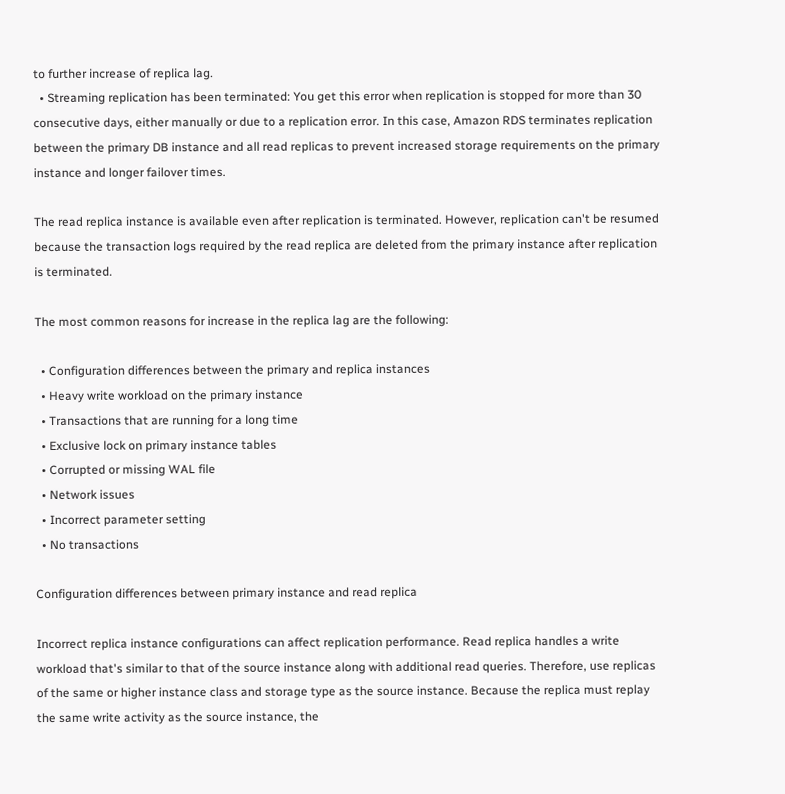to further increase of replica lag.
  • Streaming replication has been terminated: You get this error when replication is stopped for more than 30 consecutive days, either manually or due to a replication error. In this case, Amazon RDS terminates replication between the primary DB instance and all read replicas to prevent increased storage requirements on the primary instance and longer failover times.

The read replica instance is available even after replication is terminated. However, replication can't be resumed because the transaction logs required by the read replica are deleted from the primary instance after replication is terminated.

The most common reasons for increase in the replica lag are the following:

  • Configuration differences between the primary and replica instances
  • Heavy write workload on the primary instance
  • Transactions that are running for a long time
  • Exclusive lock on primary instance tables
  • Corrupted or missing WAL file
  • Network issues
  • Incorrect parameter setting
  • No transactions

Configuration differences between primary instance and read replica

Incorrect replica instance configurations can affect replication performance. Read replica handles a write workload that's similar to that of the source instance along with additional read queries. Therefore, use replicas of the same or higher instance class and storage type as the source instance. Because the replica must replay the same write activity as the source instance, the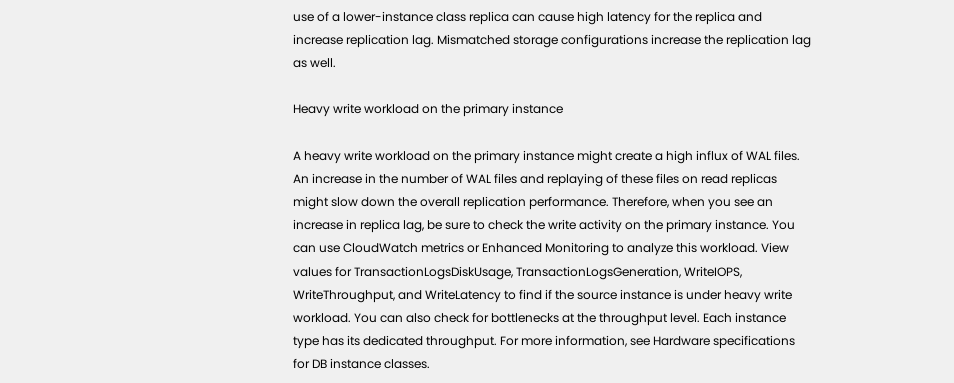use of a lower-instance class replica can cause high latency for the replica and increase replication lag. Mismatched storage configurations increase the replication lag as well.

Heavy write workload on the primary instance

A heavy write workload on the primary instance might create a high influx of WAL files. An increase in the number of WAL files and replaying of these files on read replicas might slow down the overall replication performance. Therefore, when you see an increase in replica lag, be sure to check the write activity on the primary instance. You can use CloudWatch metrics or Enhanced Monitoring to analyze this workload. View values for TransactionLogsDiskUsage, TransactionLogsGeneration, WriteIOPS, WriteThroughput, and WriteLatency to find if the source instance is under heavy write workload. You can also check for bottlenecks at the throughput level. Each instance type has its dedicated throughput. For more information, see Hardware specifications for DB instance classes.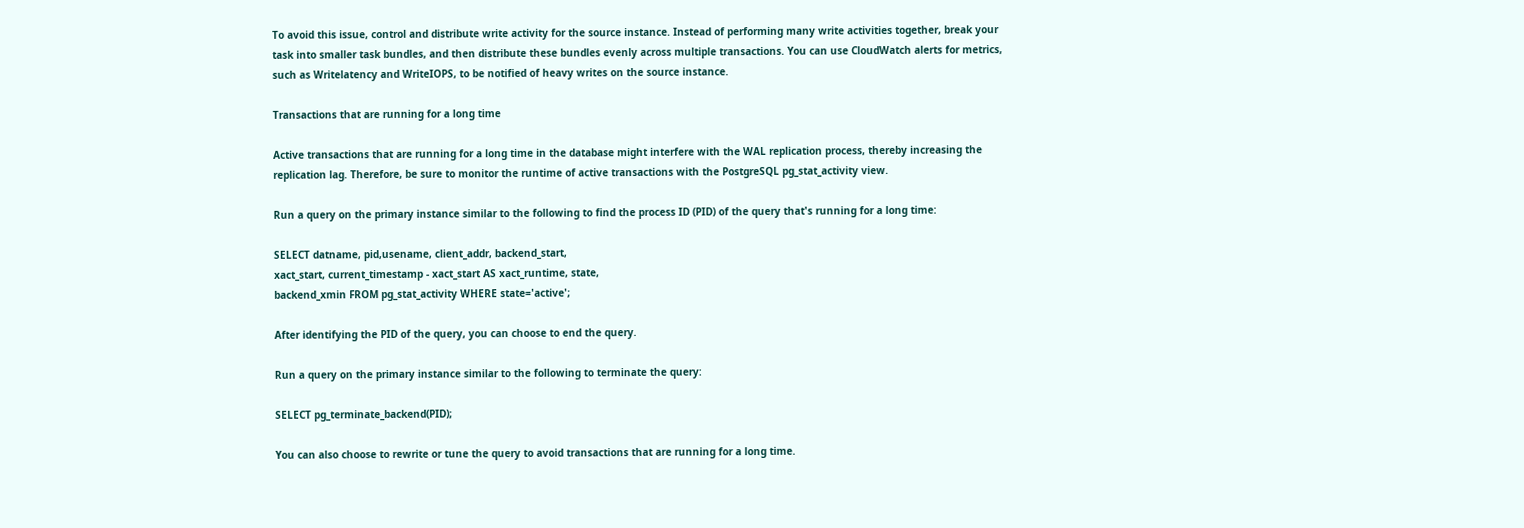To avoid this issue, control and distribute write activity for the source instance. Instead of performing many write activities together, break your task into smaller task bundles, and then distribute these bundles evenly across multiple transactions. You can use CloudWatch alerts for metrics, such as Writelatency and WriteIOPS, to be notified of heavy writes on the source instance.

Transactions that are running for a long time

Active transactions that are running for a long time in the database might interfere with the WAL replication process, thereby increasing the replication lag. Therefore, be sure to monitor the runtime of active transactions with the PostgreSQL pg_stat_activity view.

Run a query on the primary instance similar to the following to find the process ID (PID) of the query that's running for a long time:

SELECT datname, pid,usename, client_addr, backend_start,
xact_start, current_timestamp - xact_start AS xact_runtime, state,
backend_xmin FROM pg_stat_activity WHERE state='active';

After identifying the PID of the query, you can choose to end the query.

Run a query on the primary instance similar to the following to terminate the query:

SELECT pg_terminate_backend(PID);

You can also choose to rewrite or tune the query to avoid transactions that are running for a long time.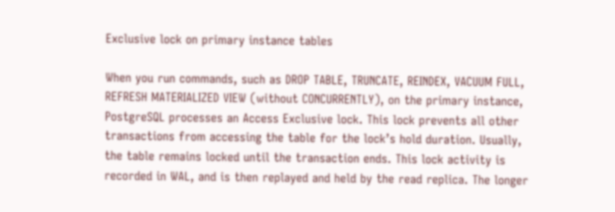Exclusive lock on primary instance tables

When you run commands, such as DROP TABLE, TRUNCATE, REINDEX, VACUUM FULL, REFRESH MATERIALIZED VIEW (without CONCURRENTLY), on the primary instance, PostgreSQL processes an Access Exclusive lock. This lock prevents all other transactions from accessing the table for the lock’s hold duration. Usually, the table remains locked until the transaction ends. This lock activity is recorded in WAL, and is then replayed and held by the read replica. The longer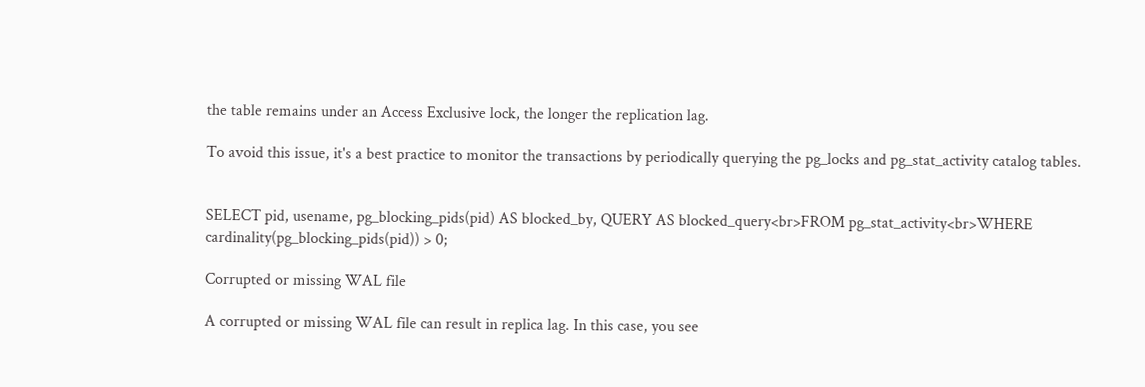the table remains under an Access Exclusive lock, the longer the replication lag.

To avoid this issue, it's a best practice to monitor the transactions by periodically querying the pg_locks and pg_stat_activity catalog tables.


SELECT pid, usename, pg_blocking_pids(pid) AS blocked_by, QUERY AS blocked_query<br>FROM pg_stat_activity<br>WHERE cardinality(pg_blocking_pids(pid)) > 0;

Corrupted or missing WAL file

A corrupted or missing WAL file can result in replica lag. In this case, you see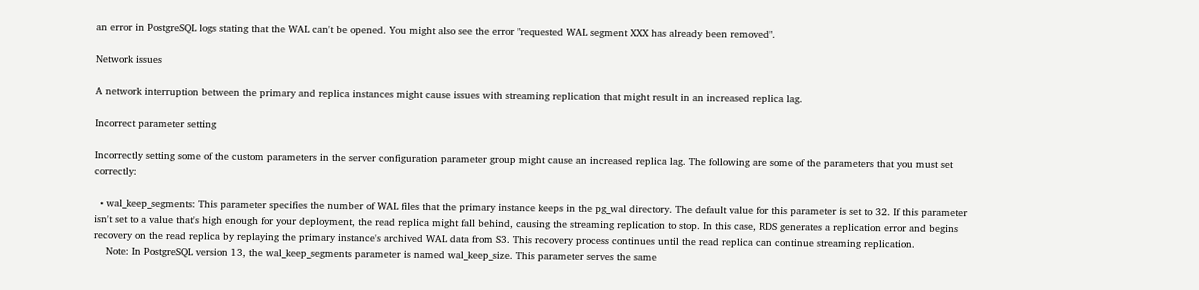an error in PostgreSQL logs stating that the WAL can't be opened. You might also see the error "requested WAL segment XXX has already been removed".

Network issues

A network interruption between the primary and replica instances might cause issues with streaming replication that might result in an increased replica lag.

Incorrect parameter setting

Incorrectly setting some of the custom parameters in the server configuration parameter group might cause an increased replica lag. The following are some of the parameters that you must set correctly:

  • wal_keep_segments: This parameter specifies the number of WAL files that the primary instance keeps in the pg_wal directory. The default value for this parameter is set to 32. If this parameter isn't set to a value that's high enough for your deployment, the read replica might fall behind, causing the streaming replication to stop. In this case, RDS generates a replication error and begins recovery on the read replica by replaying the primary instance's archived WAL data from S3. This recovery process continues until the read replica can continue streaming replication.
    Note: In PostgreSQL version 13, the wal_keep_segments parameter is named wal_keep_size. This parameter serves the same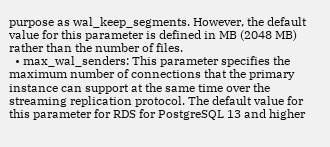purpose as wal_keep_segments. However, the default value for this parameter is defined in MB (2048 MB) rather than the number of files.
  • max_wal_senders: This parameter specifies the maximum number of connections that the primary instance can support at the same time over the streaming replication protocol. The default value for this parameter for RDS for PostgreSQL 13 and higher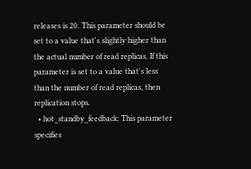releases is 20. This parameter should be set to a value that's slightly higher than the actual number of read replicas. If this parameter is set to a value that's less than the number of read replicas, then replication stops.
  • hot_standby_feedback: This parameter specifies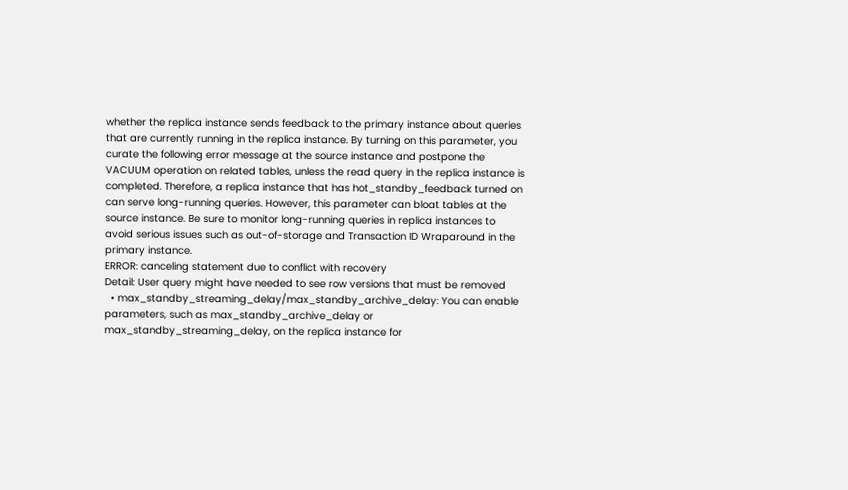whether the replica instance sends feedback to the primary instance about queries that are currently running in the replica instance. By turning on this parameter, you curate the following error message at the source instance and postpone the VACUUM operation on related tables, unless the read query in the replica instance is completed. Therefore, a replica instance that has hot_standby_feedback turned on can serve long-running queries. However, this parameter can bloat tables at the source instance. Be sure to monitor long-running queries in replica instances to avoid serious issues such as out-of-storage and Transaction ID Wraparound in the primary instance.
ERROR: canceling statement due to conflict with recovery
Detail: User query might have needed to see row versions that must be removed
  • max_standby_streaming_delay/max_standby_archive_delay: You can enable parameters, such as max_standby_archive_delay or max_standby_streaming_delay, on the replica instance for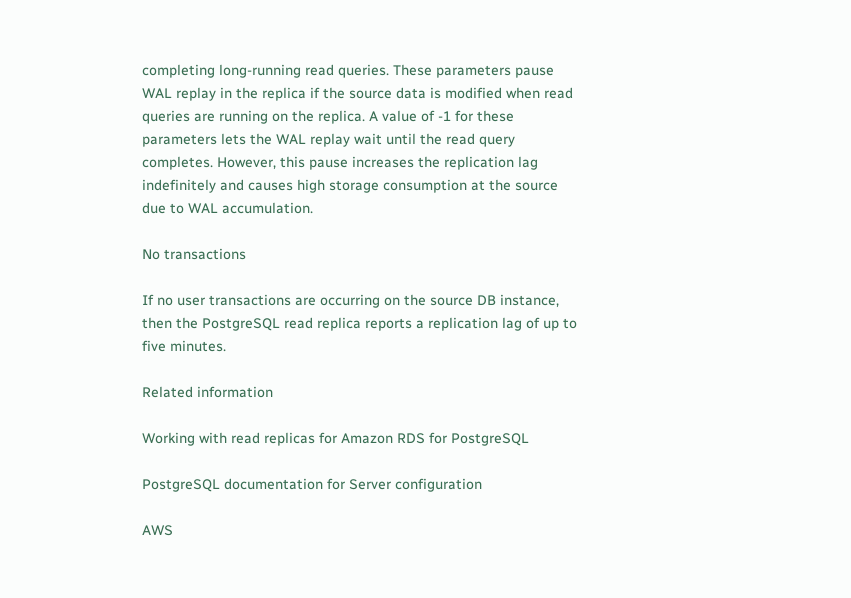completing long-running read queries. These parameters pause WAL replay in the replica if the source data is modified when read queries are running on the replica. A value of -1 for these parameters lets the WAL replay wait until the read query completes. However, this pause increases the replication lag indefinitely and causes high storage consumption at the source due to WAL accumulation.

No transactions

If no user transactions are occurring on the source DB instance, then the PostgreSQL read replica reports a replication lag of up to five minutes.

Related information

Working with read replicas for Amazon RDS for PostgreSQL

PostgreSQL documentation for Server configuration

AWS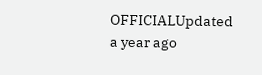OFFICIALUpdated a year ago